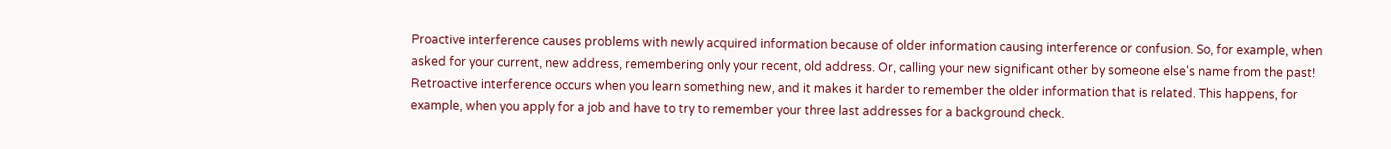Proactive interference causes problems with newly acquired information because of older information causing interference or confusion. So, for example, when asked for your current, new address, remembering only your recent, old address. Or, calling your new significant other by someone else's name from the past! Retroactive interference occurs when you learn something new, and it makes it harder to remember the older information that is related. This happens, for example, when you apply for a job and have to try to remember your three last addresses for a background check.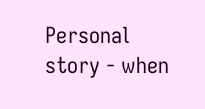Personal story - when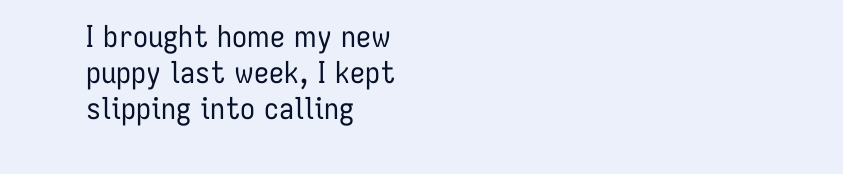I brought home my new puppy last week, I kept slipping into calling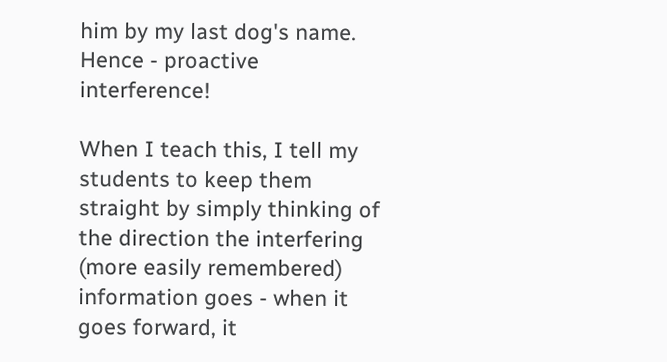him by my last dog's name. Hence - proactive interference!

When I teach this, I tell my students to keep them straight by simply thinking of the direction the interfering (more easily remembered) information goes - when it goes forward, it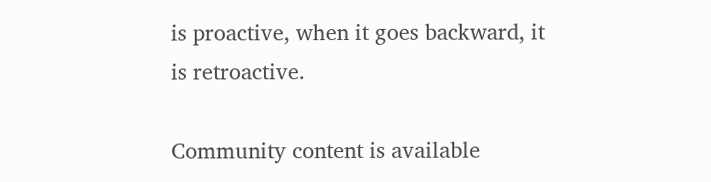is proactive, when it goes backward, it is retroactive.

Community content is available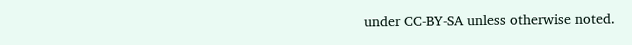under CC-BY-SA unless otherwise noted.